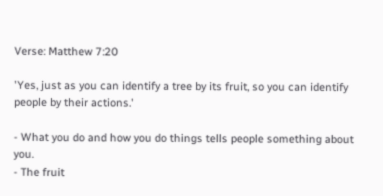Verse: Matthew 7:20

'Yes, just as you can identify a tree by its fruit, so you can identify people by their actions.'

- What you do and how you do things tells people something about you.
- The fruit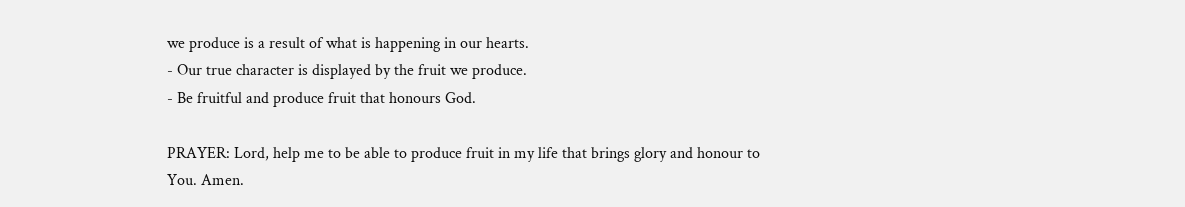we produce is a result of what is happening in our hearts.
- Our true character is displayed by the fruit we produce.
- Be fruitful and produce fruit that honours God.

PRAYER: Lord, help me to be able to produce fruit in my life that brings glory and honour to You. Amen.